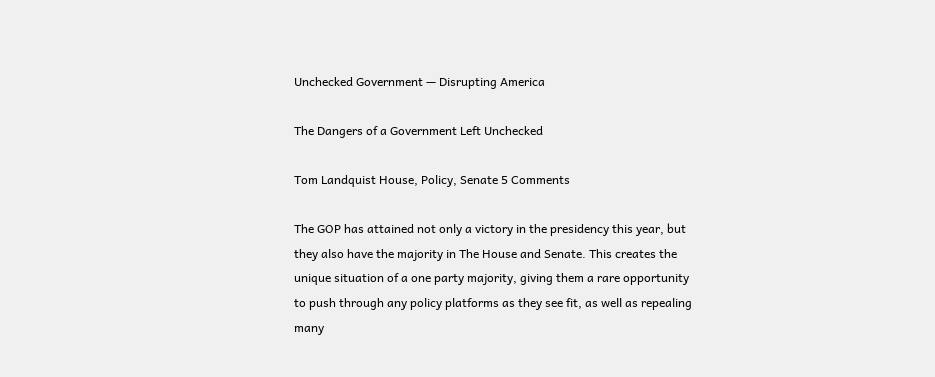Unchecked Government — Disrupting America

The Dangers of a Government Left Unchecked

Tom Landquist House, Policy, Senate 5 Comments

The GOP has attained not only a victory in the presidency this year, but they also have the majority in The House and Senate. This creates the unique situation of a one party majority, giving them a rare opportunity to push through any policy platforms as they see fit, as well as repealing many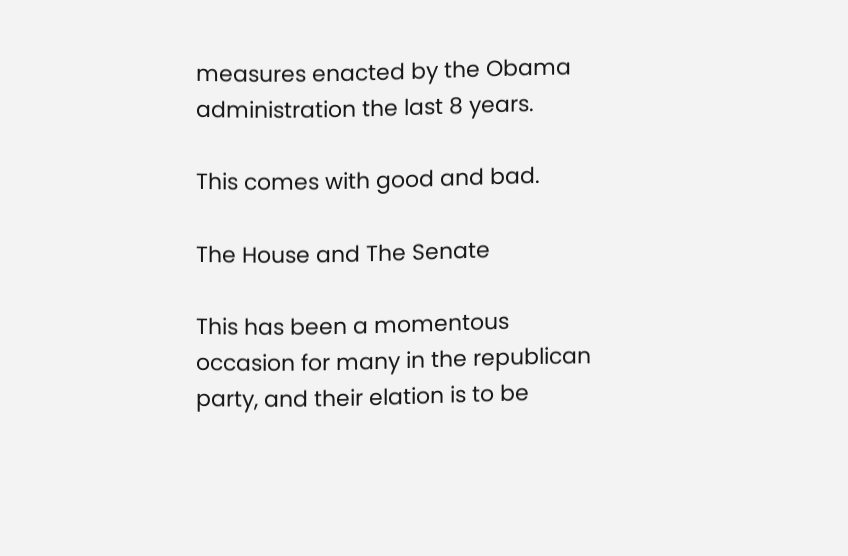measures enacted by the Obama administration the last 8 years.

This comes with good and bad.

The House and The Senate

This has been a momentous occasion for many in the republican party, and their elation is to be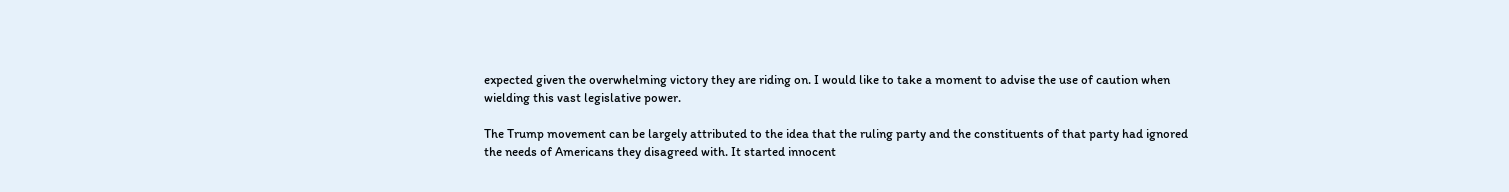expected given the overwhelming victory they are riding on. I would like to take a moment to advise the use of caution when wielding this vast legislative power.

The Trump movement can be largely attributed to the idea that the ruling party and the constituents of that party had ignored the needs of Americans they disagreed with. It started innocent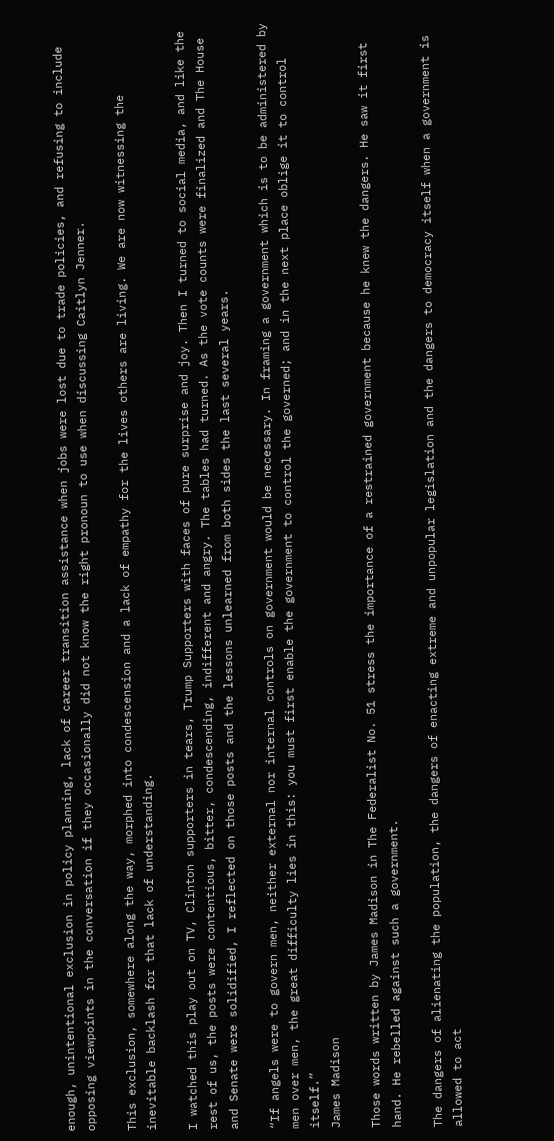enough, unintentional exclusion in policy planning, lack of career transition assistance when jobs were lost due to trade policies, and refusing to include opposing viewpoints in the conversation if they occasionally did not know the right pronoun to use when discussing Caitlyn Jenner.

This exclusion, somewhere along the way, morphed into condescension and a lack of empathy for the lives others are living. We are now witnessing the inevitable backlash for that lack of understanding.

I watched this play out on TV, Clinton supporters in tears, Trump Supporters with faces of pure surprise and joy. Then I turned to social media, and like the rest of us, the posts were contentious, bitter, condescending, indifferent and angry. The tables had turned. As the vote counts were finalized and The House and Senate were solidified, I reflected on those posts and the lessons unlearned from both sides the last several years.

“If angels were to govern men, neither external nor internal controls on government would be necessary. In framing a government which is to be administered by men over men, the great difficulty lies in this: you must first enable the government to control the governed; and in the next place oblige it to control itself.”
James Madison

Those words written by James Madison in The Federalist No. 51 stress the importance of a restrained government because he knew the dangers. He saw it first hand. He rebelled against such a government.

The dangers of alienating the population, the dangers of enacting extreme and unpopular legislation and the dangers to democracy itself when a government is allowed to act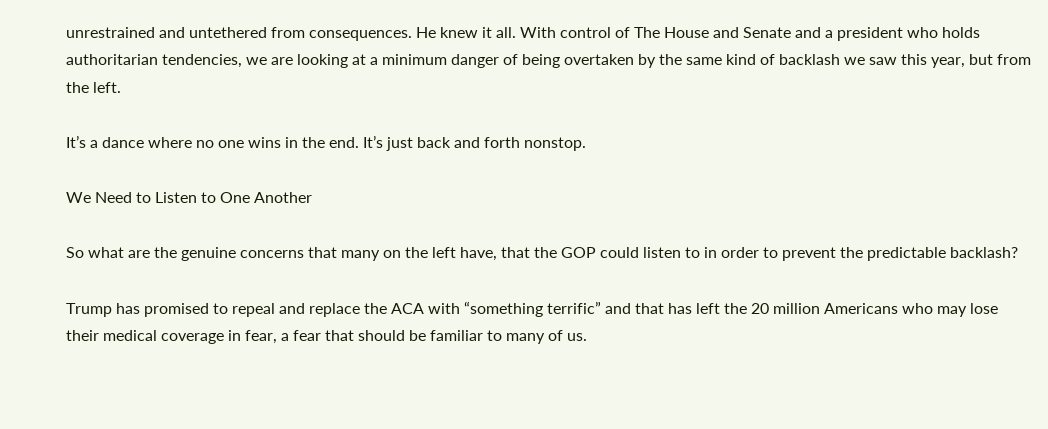unrestrained and untethered from consequences. He knew it all. With control of The House and Senate and a president who holds authoritarian tendencies, we are looking at a minimum danger of being overtaken by the same kind of backlash we saw this year, but from the left.

It’s a dance where no one wins in the end. It’s just back and forth nonstop.

We Need to Listen to One Another

So what are the genuine concerns that many on the left have, that the GOP could listen to in order to prevent the predictable backlash?

Trump has promised to repeal and replace the ACA with “something terrific” and that has left the 20 million Americans who may lose their medical coverage in fear, a fear that should be familiar to many of us.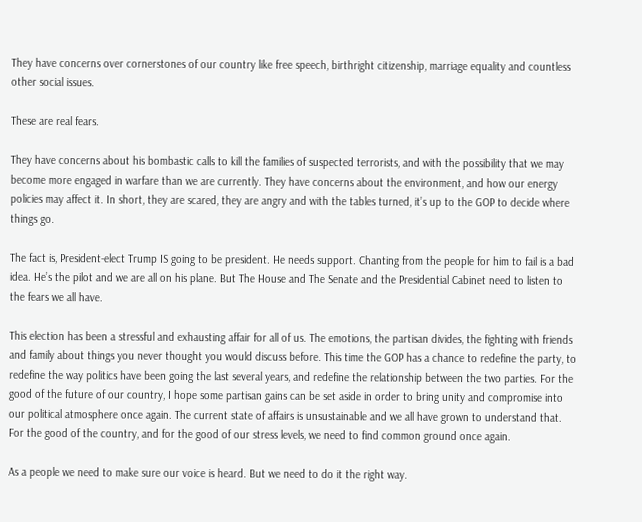They have concerns over cornerstones of our country like free speech, birthright citizenship, marriage equality and countless other social issues.

These are real fears.

They have concerns about his bombastic calls to kill the families of suspected terrorists, and with the possibility that we may become more engaged in warfare than we are currently. They have concerns about the environment, and how our energy policies may affect it. In short, they are scared, they are angry and with the tables turned, it’s up to the GOP to decide where things go.

The fact is, President-elect Trump IS going to be president. He needs support. Chanting from the people for him to fail is a bad idea. He’s the pilot and we are all on his plane. But The House and The Senate and the Presidential Cabinet need to listen to the fears we all have.

This election has been a stressful and exhausting affair for all of us. The emotions, the partisan divides, the fighting with friends and family about things you never thought you would discuss before. This time the GOP has a chance to redefine the party, to redefine the way politics have been going the last several years, and redefine the relationship between the two parties. For the good of the future of our country, I hope some partisan gains can be set aside in order to bring unity and compromise into our political atmosphere once again. The current state of affairs is unsustainable and we all have grown to understand that. For the good of the country, and for the good of our stress levels, we need to find common ground once again.

As a people we need to make sure our voice is heard. But we need to do it the right way.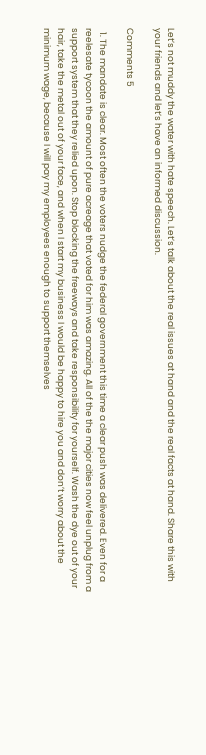Let’s not muddy the water with hate speech. Let’s talk about the real issues at hand and the real facts at hand. Share this with your friends and let’s have an informed discussion.

Comments 5

  1. The mandate is clear. Most often the voters nudge the federal government this time a clear push was delivered. Even for a reelesate tycoon the amount of pure acreage that voted for him was amazing. All of the the major cities now feel unplug from a support system that they relied upon. Stop blocking the freeways and take responsibility for yourself. Wash the dye out of your hair, take the metal out of your face, and when I start my business I would be happy to hire you and don’t worry about the minimum wage, because I will pay my employees enough to support themselves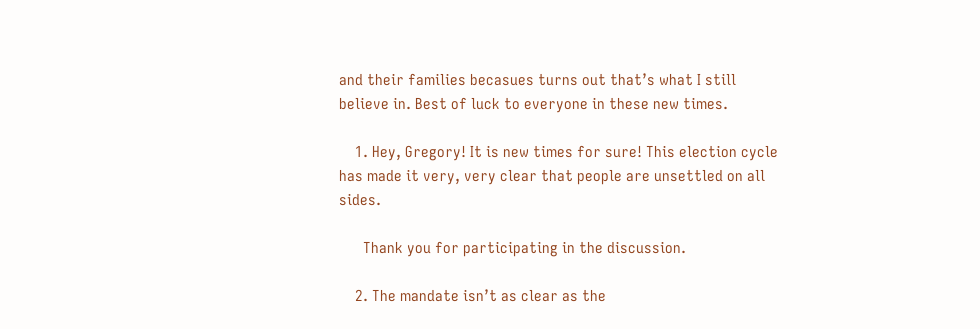and their families becasues turns out that’s what I still believe in. Best of luck to everyone in these new times.

    1. Hey, Gregory! It is new times for sure! This election cycle has made it very, very clear that people are unsettled on all sides.

      Thank you for participating in the discussion.

    2. The mandate isn’t as clear as the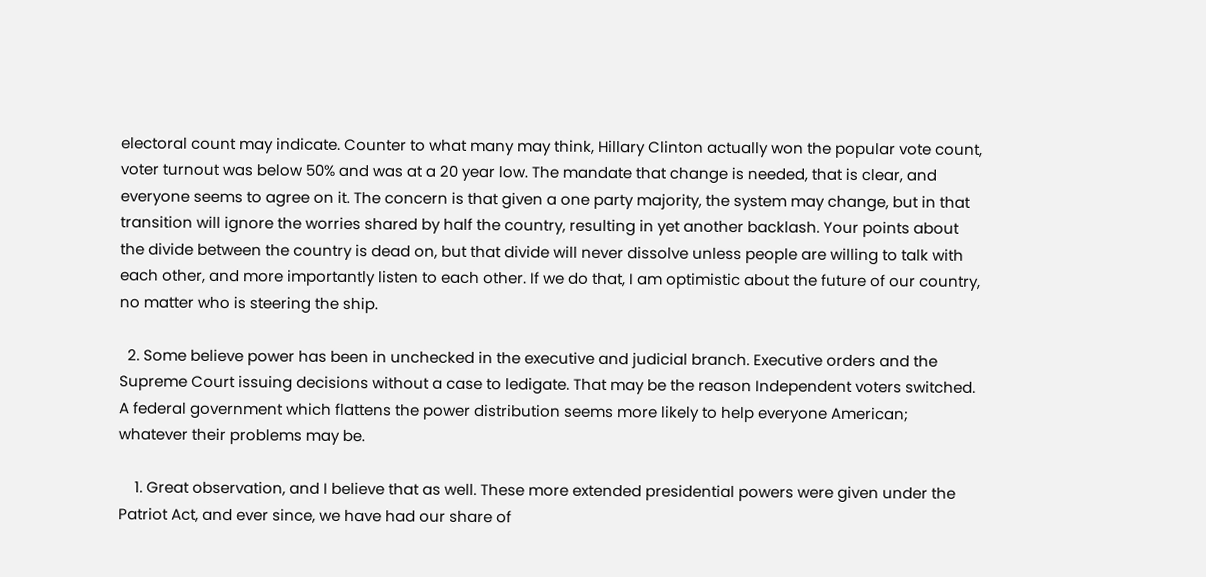electoral count may indicate. Counter to what many may think, Hillary Clinton actually won the popular vote count, voter turnout was below 50% and was at a 20 year low. The mandate that change is needed, that is clear, and everyone seems to agree on it. The concern is that given a one party majority, the system may change, but in that transition will ignore the worries shared by half the country, resulting in yet another backlash. Your points about the divide between the country is dead on, but that divide will never dissolve unless people are willing to talk with each other, and more importantly listen to each other. If we do that, I am optimistic about the future of our country, no matter who is steering the ship.

  2. Some believe power has been in unchecked in the executive and judicial branch. Executive orders and the Supreme Court issuing decisions without a case to ledigate. That may be the reason Independent voters switched. A federal government which flattens the power distribution seems more likely to help everyone American; whatever their problems may be.

    1. Great observation, and I believe that as well. These more extended presidential powers were given under the Patriot Act, and ever since, we have had our share of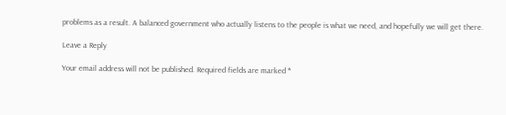problems as a result. A balanced government who actually listens to the people is what we need, and hopefully we will get there.

Leave a Reply

Your email address will not be published. Required fields are marked *